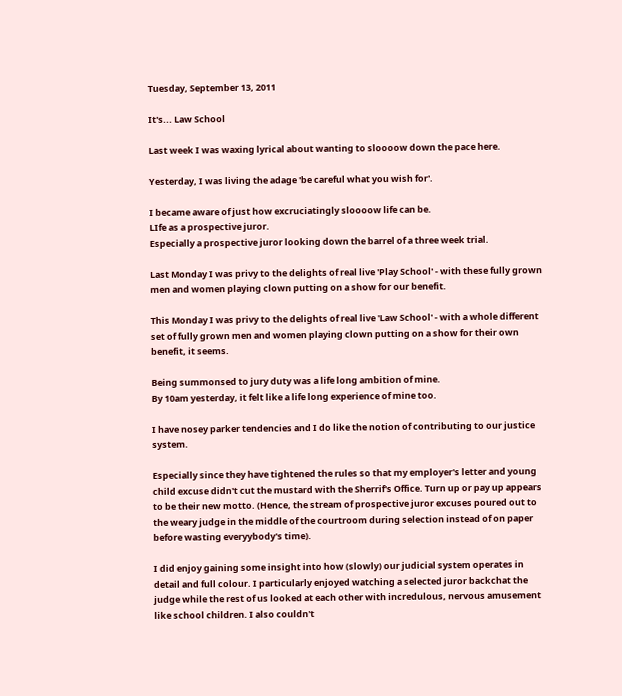Tuesday, September 13, 2011

It's... Law School

Last week I was waxing lyrical about wanting to sloooow down the pace here.

Yesterday, I was living the adage 'be careful what you wish for'.

I became aware of just how excruciatingly sloooow life can be.
LIfe as a prospective juror.
Especially a prospective juror looking down the barrel of a three week trial.

Last Monday I was privy to the delights of real live 'Play School' - with these fully grown men and women playing clown putting on a show for our benefit.

This Monday I was privy to the delights of real live 'Law School' - with a whole different set of fully grown men and women playing clown putting on a show for their own benefit, it seems.

Being summonsed to jury duty was a life long ambition of mine.
By 10am yesterday, it felt like a life long experience of mine too.

I have nosey parker tendencies and I do like the notion of contributing to our justice system.

Especially since they have tightened the rules so that my employer's letter and young child excuse didn't cut the mustard with the Sherrif's Office. Turn up or pay up appears to be their new motto. (Hence, the stream of prospective juror excuses poured out to the weary judge in the middle of the courtroom during selection instead of on paper before wasting everyybody's time).

I did enjoy gaining some insight into how (slowly) our judicial system operates in detail and full colour. I particularly enjoyed watching a selected juror backchat the judge while the rest of us looked at each other with incredulous, nervous amusement like school children. I also couldn't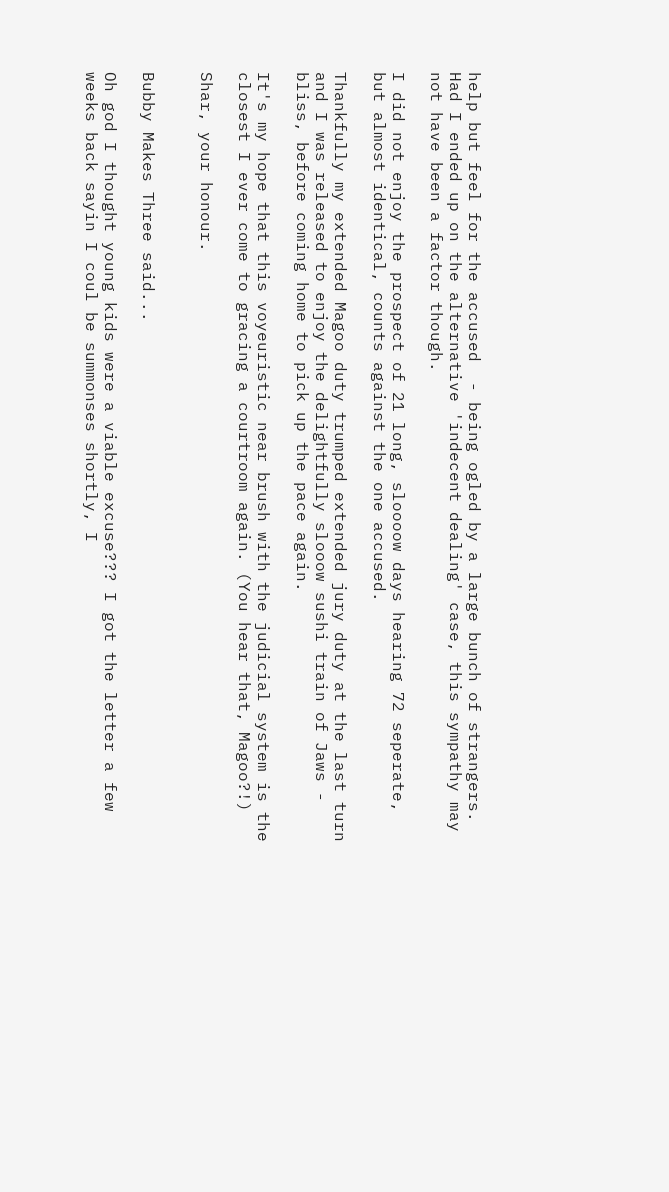help but feel for the accused  - being ogled by a large bunch of strangers. Had I ended up on the alternative 'indecent dealing' case, this sympathy may not have been a factor though.

I did not enjoy the prospect of 21 long, sloooow days hearing 72 seperate, but almost identical, counts against the one accused.

Thankfully my extended Magoo duty trumped extended jury duty at the last turn and I was released to enjoy the delightfully slooow sushi train of Jaws - bliss, before coming home to pick up the pace again.

It's my hope that this voyeuristic near brush with the judicial system is the closest I ever come to gracing a courtroom again. (You hear that, Magoo?!)

Shar, your honour.


Bubby Makes Three said...

Oh god I thought young kids were a viable excuse??? I got the letter a few weeks back sayin I coul be summonses shortly, I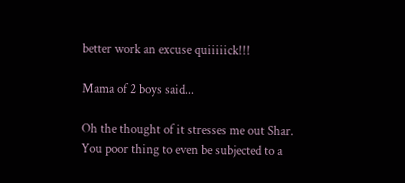better work an excuse quiiiiick!!!

Mama of 2 boys said...

Oh the thought of it stresses me out Shar. You poor thing to even be subjected to a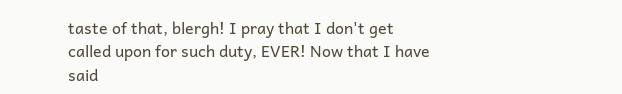taste of that, blergh! I pray that I don't get called upon for such duty, EVER! Now that I have said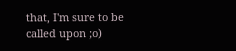that, I'm sure to be called upon ;o)